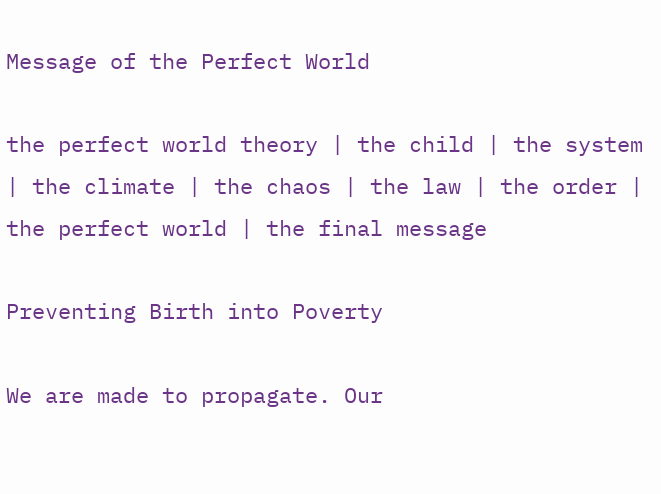Message of the Perfect World

the perfect world theory | the child | the system | the climate | the chaos | the law | the order | the perfect world | the final message

Preventing Birth into Poverty

We are made to propagate. Our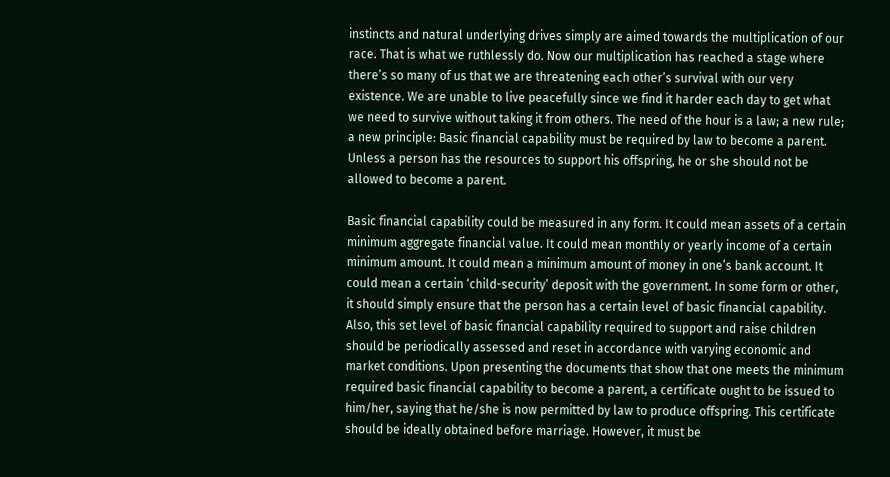instincts and natural underlying drives simply are aimed towards the multiplication of our race. That is what we ruthlessly do. Now our multiplication has reached a stage where there’s so many of us that we are threatening each other’s survival with our very existence. We are unable to live peacefully since we find it harder each day to get what we need to survive without taking it from others. The need of the hour is a law; a new rule; a new principle: Basic financial capability must be required by law to become a parent. Unless a person has the resources to support his offspring, he or she should not be allowed to become a parent.

Basic financial capability could be measured in any form. It could mean assets of a certain minimum aggregate financial value. It could mean monthly or yearly income of a certain minimum amount. It could mean a minimum amount of money in one’s bank account. It could mean a certain ‘child-security’ deposit with the government. In some form or other, it should simply ensure that the person has a certain level of basic financial capability. Also, this set level of basic financial capability required to support and raise children should be periodically assessed and reset in accordance with varying economic and market conditions. Upon presenting the documents that show that one meets the minimum required basic financial capability to become a parent, a certificate ought to be issued to him/her, saying that he/she is now permitted by law to produce offspring. This certificate should be ideally obtained before marriage. However, it must be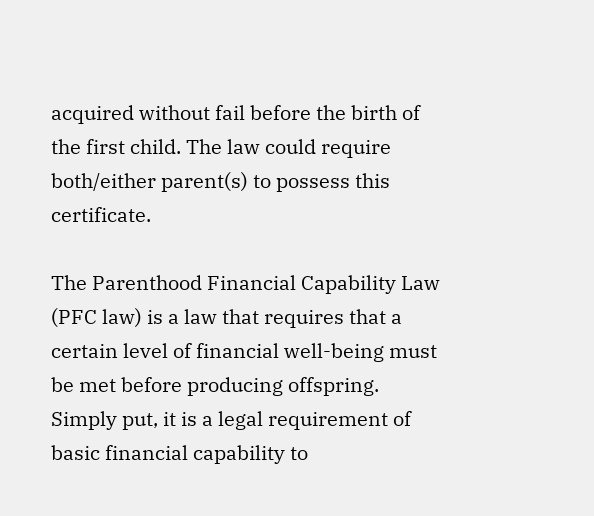acquired without fail before the birth of the first child. The law could require both/either parent(s) to possess this certificate.

The Parenthood Financial Capability Law (PFC law) is a law that requires that a certain level of financial well-being must be met before producing offspring. Simply put, it is a legal requirement of basic financial capability to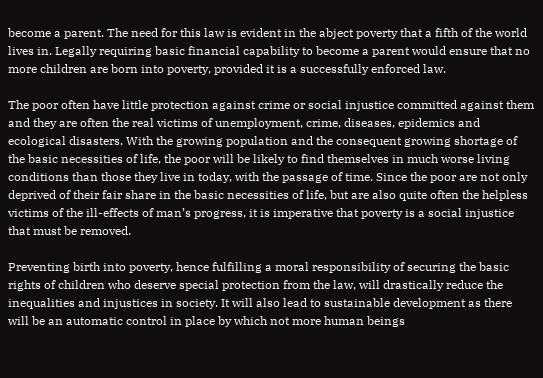become a parent. The need for this law is evident in the abject poverty that a fifth of the world lives in. Legally requiring basic financial capability to become a parent would ensure that no more children are born into poverty, provided it is a successfully enforced law.

The poor often have little protection against crime or social injustice committed against them and they are often the real victims of unemployment, crime, diseases, epidemics and ecological disasters. With the growing population and the consequent growing shortage of the basic necessities of life, the poor will be likely to find themselves in much worse living conditions than those they live in today, with the passage of time. Since the poor are not only deprived of their fair share in the basic necessities of life, but are also quite often the helpless victims of the ill-effects of man’s progress, it is imperative that poverty is a social injustice that must be removed.

Preventing birth into poverty, hence fulfilling a moral responsibility of securing the basic rights of children who deserve special protection from the law, will drastically reduce the inequalities and injustices in society. It will also lead to sustainable development as there will be an automatic control in place by which not more human beings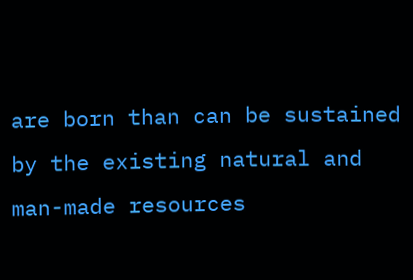are born than can be sustained by the existing natural and man-made resources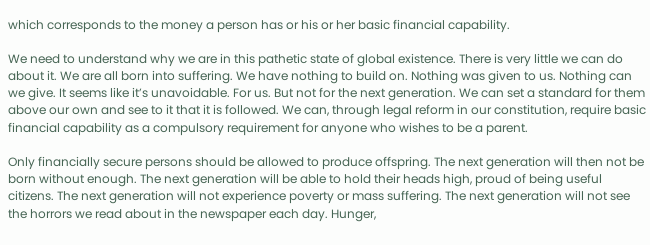which corresponds to the money a person has or his or her basic financial capability.

We need to understand why we are in this pathetic state of global existence. There is very little we can do about it. We are all born into suffering. We have nothing to build on. Nothing was given to us. Nothing can we give. It seems like it’s unavoidable. For us. But not for the next generation. We can set a standard for them above our own and see to it that it is followed. We can, through legal reform in our constitution, require basic financial capability as a compulsory requirement for anyone who wishes to be a parent.

Only financially secure persons should be allowed to produce offspring. The next generation will then not be born without enough. The next generation will be able to hold their heads high, proud of being useful citizens. The next generation will not experience poverty or mass suffering. The next generation will not see the horrors we read about in the newspaper each day. Hunger,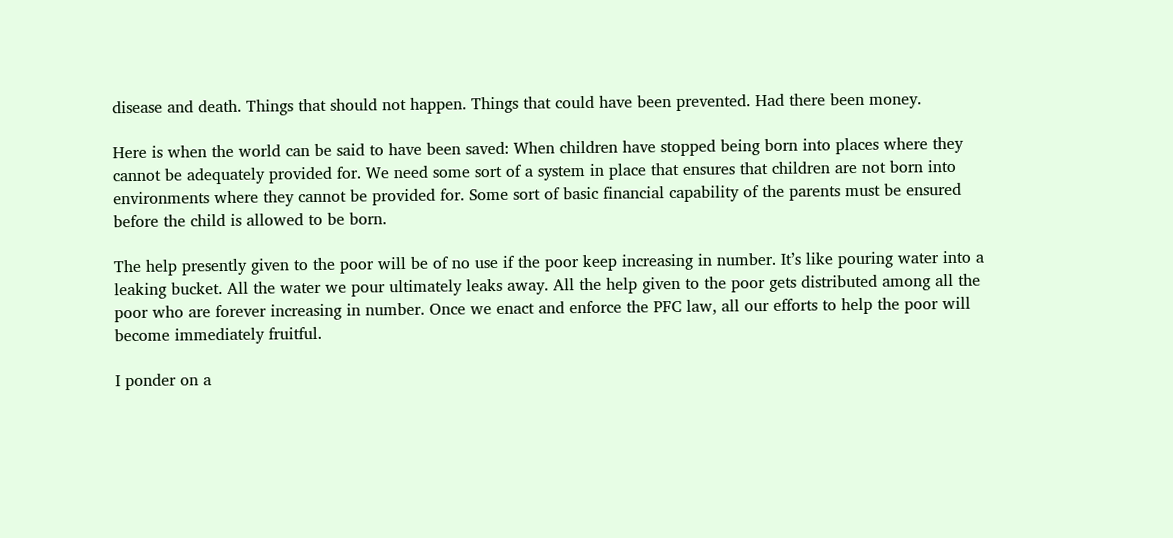disease and death. Things that should not happen. Things that could have been prevented. Had there been money.

Here is when the world can be said to have been saved: When children have stopped being born into places where they cannot be adequately provided for. We need some sort of a system in place that ensures that children are not born into environments where they cannot be provided for. Some sort of basic financial capability of the parents must be ensured before the child is allowed to be born.

The help presently given to the poor will be of no use if the poor keep increasing in number. It’s like pouring water into a leaking bucket. All the water we pour ultimately leaks away. All the help given to the poor gets distributed among all the poor who are forever increasing in number. Once we enact and enforce the PFC law, all our efforts to help the poor will become immediately fruitful.

I ponder on a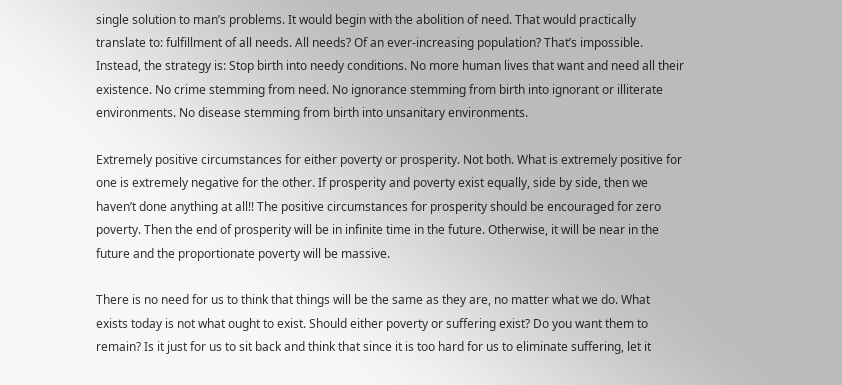single solution to man’s problems. It would begin with the abolition of need. That would practically translate to: fulfillment of all needs. All needs? Of an ever-increasing population? That’s impossible. Instead, the strategy is: Stop birth into needy conditions. No more human lives that want and need all their existence. No crime stemming from need. No ignorance stemming from birth into ignorant or illiterate environments. No disease stemming from birth into unsanitary environments.

Extremely positive circumstances for either poverty or prosperity. Not both. What is extremely positive for one is extremely negative for the other. If prosperity and poverty exist equally, side by side, then we haven’t done anything at all!! The positive circumstances for prosperity should be encouraged for zero poverty. Then the end of prosperity will be in infinite time in the future. Otherwise, it will be near in the future and the proportionate poverty will be massive.

There is no need for us to think that things will be the same as they are, no matter what we do. What exists today is not what ought to exist. Should either poverty or suffering exist? Do you want them to remain? Is it just for us to sit back and think that since it is too hard for us to eliminate suffering, let it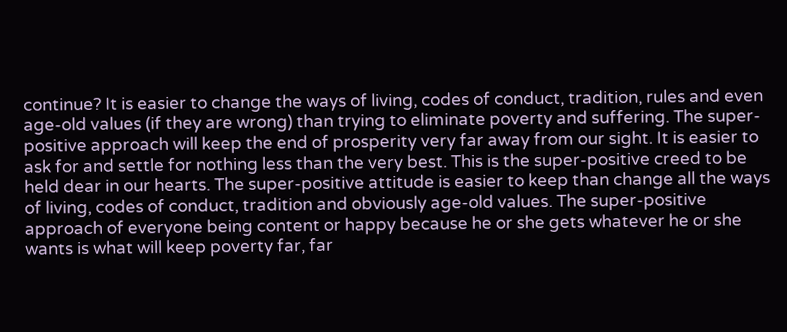continue? It is easier to change the ways of living, codes of conduct, tradition, rules and even age-old values (if they are wrong) than trying to eliminate poverty and suffering. The super-positive approach will keep the end of prosperity very far away from our sight. It is easier to ask for and settle for nothing less than the very best. This is the super-positive creed to be held dear in our hearts. The super-positive attitude is easier to keep than change all the ways of living, codes of conduct, tradition and obviously age-old values. The super-positive approach of everyone being content or happy because he or she gets whatever he or she wants is what will keep poverty far, far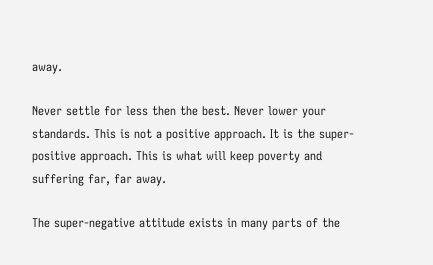away.

Never settle for less then the best. Never lower your standards. This is not a positive approach. It is the super-positive approach. This is what will keep poverty and suffering far, far away.

The super-negative attitude exists in many parts of the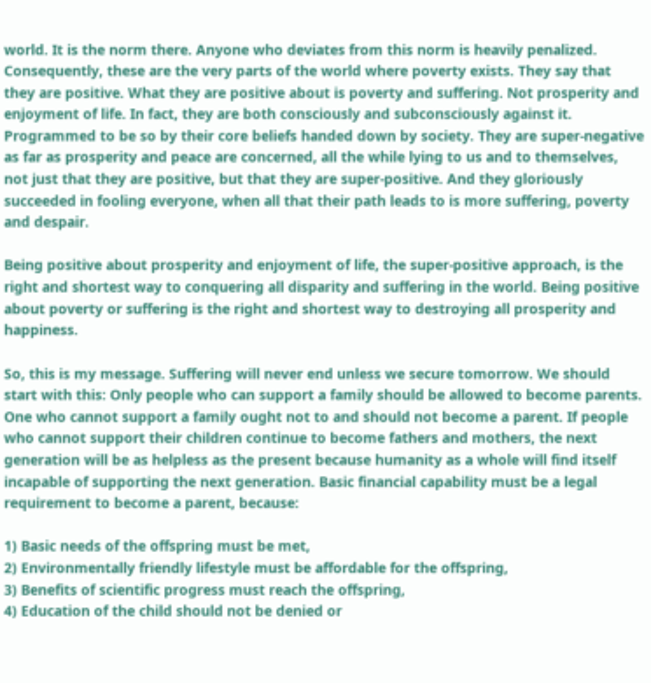world. It is the norm there. Anyone who deviates from this norm is heavily penalized. Consequently, these are the very parts of the world where poverty exists. They say that they are positive. What they are positive about is poverty and suffering. Not prosperity and enjoyment of life. In fact, they are both consciously and subconsciously against it. Programmed to be so by their core beliefs handed down by society. They are super-negative as far as prosperity and peace are concerned, all the while lying to us and to themselves, not just that they are positive, but that they are super-positive. And they gloriously succeeded in fooling everyone, when all that their path leads to is more suffering, poverty and despair.

Being positive about prosperity and enjoyment of life, the super-positive approach, is the right and shortest way to conquering all disparity and suffering in the world. Being positive about poverty or suffering is the right and shortest way to destroying all prosperity and happiness.

So, this is my message. Suffering will never end unless we secure tomorrow. We should start with this: Only people who can support a family should be allowed to become parents. One who cannot support a family ought not to and should not become a parent. If people who cannot support their children continue to become fathers and mothers, the next generation will be as helpless as the present because humanity as a whole will find itself incapable of supporting the next generation. Basic financial capability must be a legal requirement to become a parent, because:

1) Basic needs of the offspring must be met,
2) Environmentally friendly lifestyle must be affordable for the offspring,
3) Benefits of scientific progress must reach the offspring,
4) Education of the child should not be denied or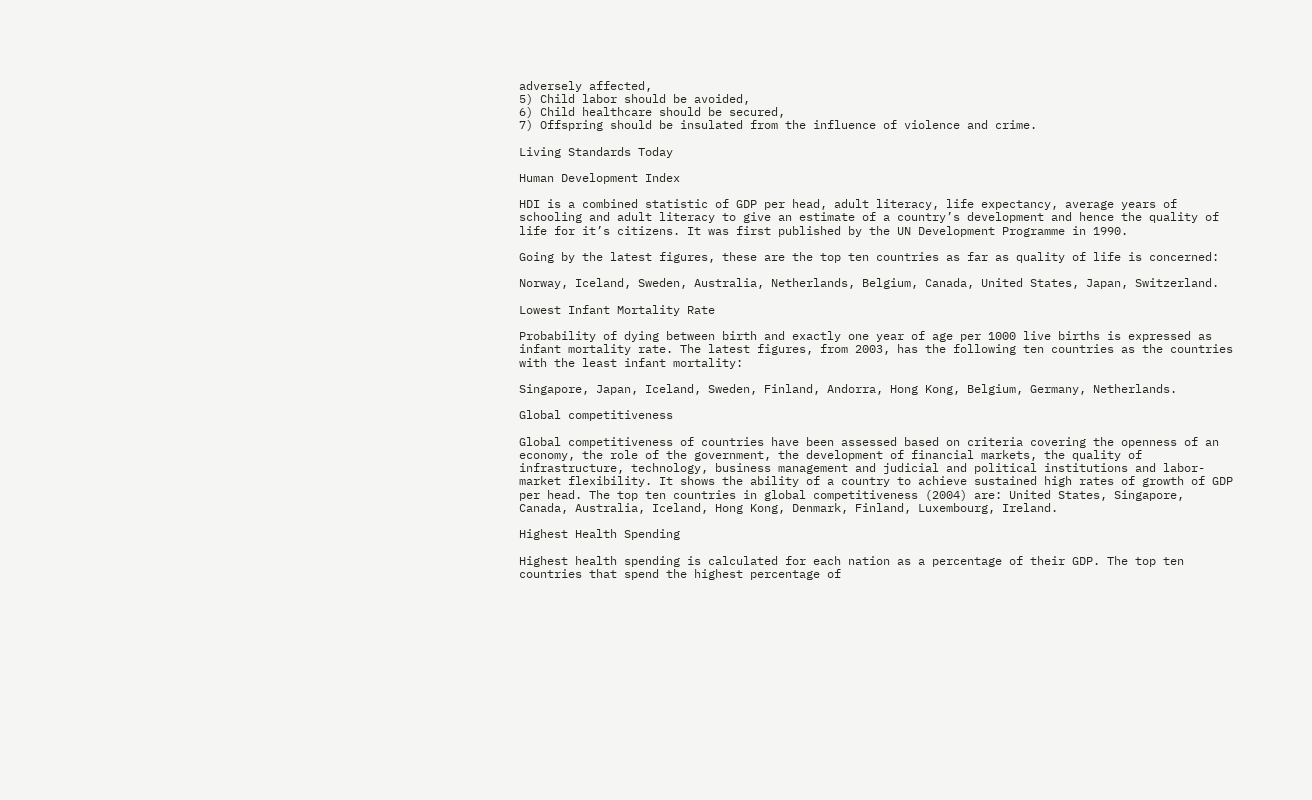adversely affected,
5) Child labor should be avoided,
6) Child healthcare should be secured,
7) Offspring should be insulated from the influence of violence and crime.

Living Standards Today

Human Development Index

HDI is a combined statistic of GDP per head, adult literacy, life expectancy, average years of schooling and adult literacy to give an estimate of a country’s development and hence the quality of life for it’s citizens. It was first published by the UN Development Programme in 1990.

Going by the latest figures, these are the top ten countries as far as quality of life is concerned:

Norway, Iceland, Sweden, Australia, Netherlands, Belgium, Canada, United States, Japan, Switzerland.

Lowest Infant Mortality Rate

Probability of dying between birth and exactly one year of age per 1000 live births is expressed as infant mortality rate. The latest figures, from 2003, has the following ten countries as the countries with the least infant mortality:

Singapore, Japan, Iceland, Sweden, Finland, Andorra, Hong Kong, Belgium, Germany, Netherlands.

Global competitiveness

Global competitiveness of countries have been assessed based on criteria covering the openness of an economy, the role of the government, the development of financial markets, the quality of infrastructure, technology, business management and judicial and political institutions and labor-market flexibility. It shows the ability of a country to achieve sustained high rates of growth of GDP per head. The top ten countries in global competitiveness (2004) are: United States, Singapore, Canada, Australia, Iceland, Hong Kong, Denmark, Finland, Luxembourg, Ireland.

Highest Health Spending

Highest health spending is calculated for each nation as a percentage of their GDP. The top ten countries that spend the highest percentage of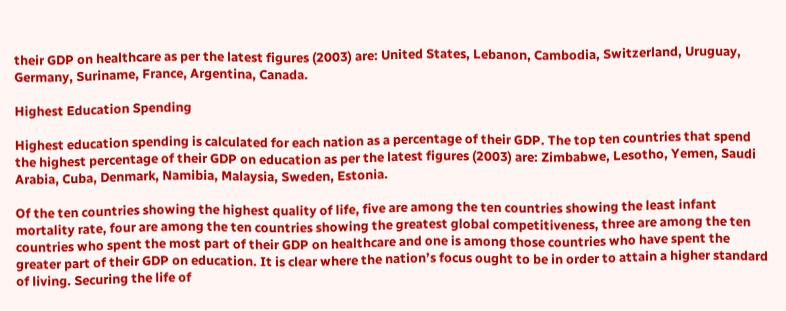their GDP on healthcare as per the latest figures (2003) are: United States, Lebanon, Cambodia, Switzerland, Uruguay, Germany, Suriname, France, Argentina, Canada.

Highest Education Spending

Highest education spending is calculated for each nation as a percentage of their GDP. The top ten countries that spend the highest percentage of their GDP on education as per the latest figures (2003) are: Zimbabwe, Lesotho, Yemen, Saudi Arabia, Cuba, Denmark, Namibia, Malaysia, Sweden, Estonia.

Of the ten countries showing the highest quality of life, five are among the ten countries showing the least infant mortality rate, four are among the ten countries showing the greatest global competitiveness, three are among the ten countries who spent the most part of their GDP on healthcare and one is among those countries who have spent the greater part of their GDP on education. It is clear where the nation’s focus ought to be in order to attain a higher standard of living. Securing the life of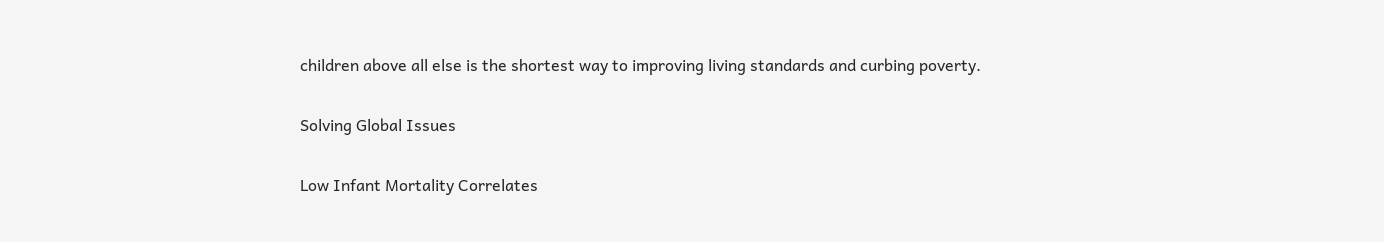children above all else is the shortest way to improving living standards and curbing poverty.

Solving Global Issues

Low Infant Mortality Correlates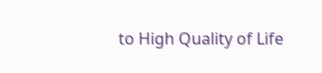to High Quality of Life